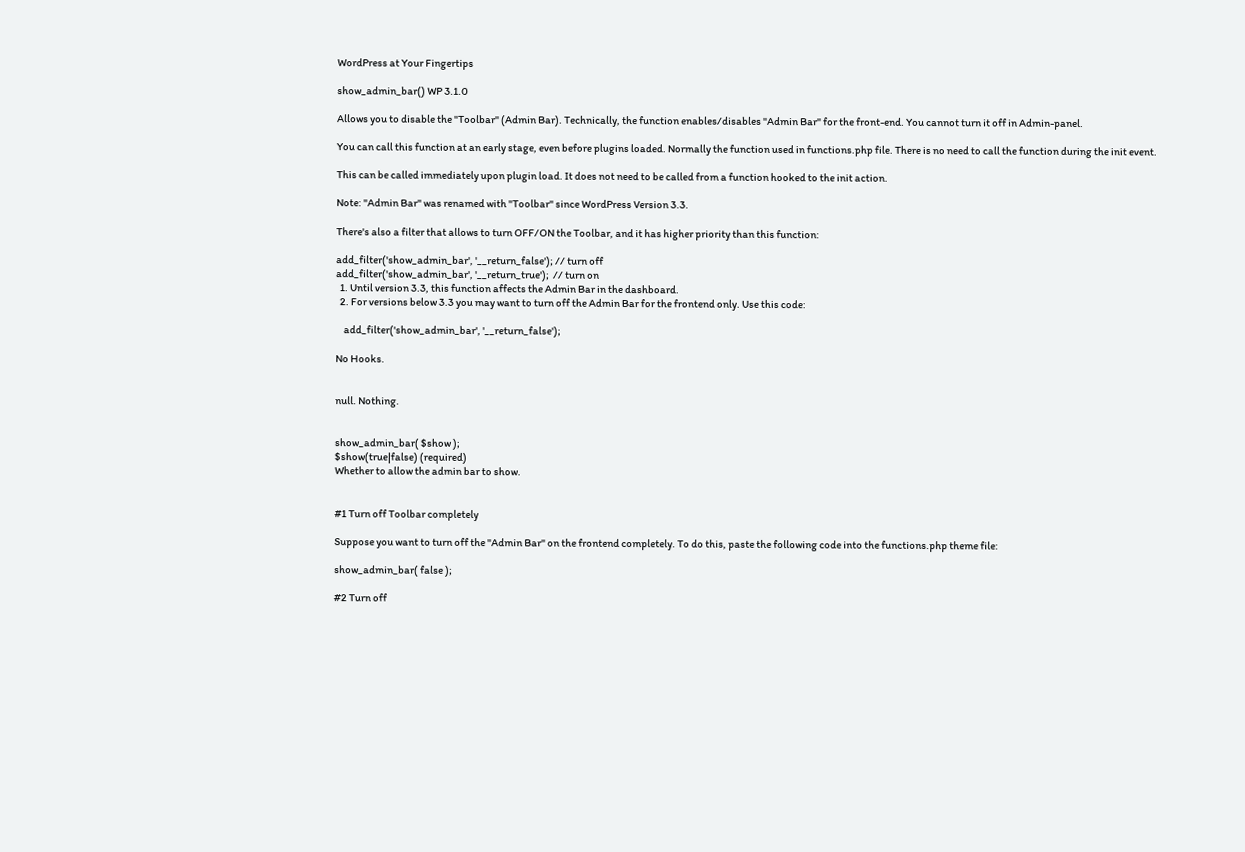WordPress at Your Fingertips

show_admin_bar() WP 3.1.0

Allows you to disable the "Toolbar" (Admin Bar). Technically, the function enables/disables "Admin Bar" for the front-end. You cannot turn it off in Admin-panel.

You can call this function at an early stage, even before plugins loaded. Normally the function used in functions.php file. There is no need to call the function during the init event.

This can be called immediately upon plugin load. It does not need to be called from a function hooked to the init action.

Note: "Admin Bar" was renamed with "Toolbar" since WordPress Version 3.3.

There's also a filter that allows to turn OFF/ON the Toolbar, and it has higher priority than this function:

add_filter('show_admin_bar', '__return_false'); // turn off
add_filter('show_admin_bar', '__return_true');  // turn on
  1. Until version 3.3, this function affects the Admin Bar in the dashboard.
  2. For versions below 3.3 you may want to turn off the Admin Bar for the frontend only. Use this code:

    add_filter('show_admin_bar', '__return_false');

No Hooks.


null. Nothing.


show_admin_bar( $show );
$show(true|false) (required)
Whether to allow the admin bar to show.


#1 Turn off Toolbar completely

Suppose you want to turn off the "Admin Bar" on the frontend completely. To do this, paste the following code into the functions.php theme file:

show_admin_bar( false );

#2 Turn off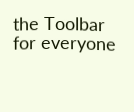the Toolbar for everyone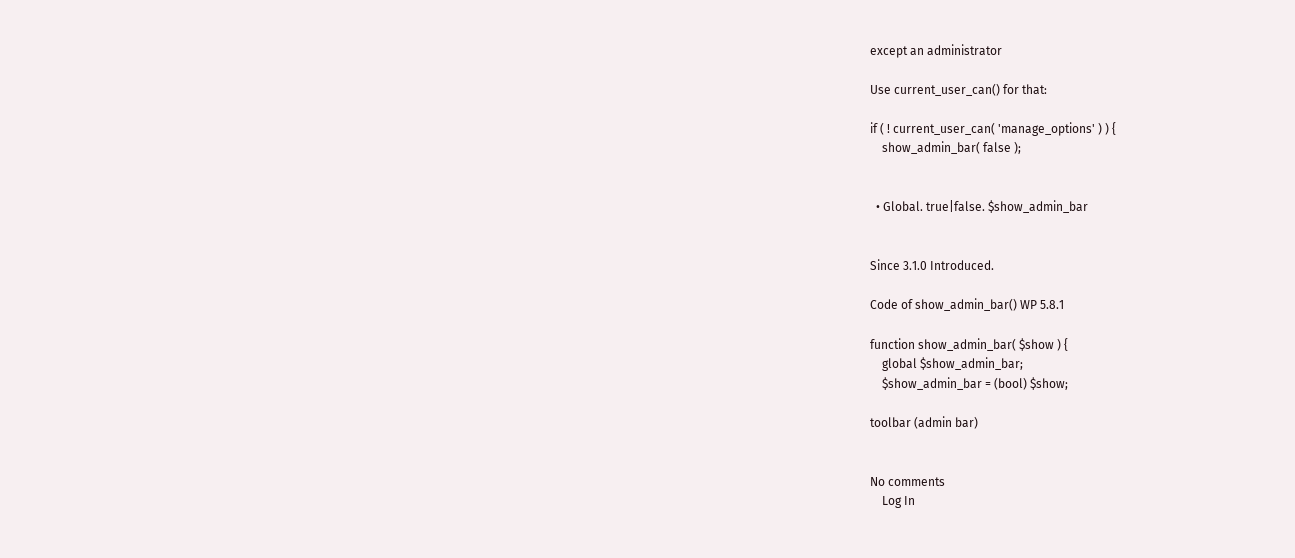except an administrator

Use current_user_can() for that:

if ( ! current_user_can( 'manage_options' ) ) {
    show_admin_bar( false );


  • Global. true|false. $show_admin_bar


Since 3.1.0 Introduced.

Code of show_admin_bar() WP 5.8.1

function show_admin_bar( $show ) {
    global $show_admin_bar;
    $show_admin_bar = (bool) $show;

toolbar (admin bar)


No comments
    Log In